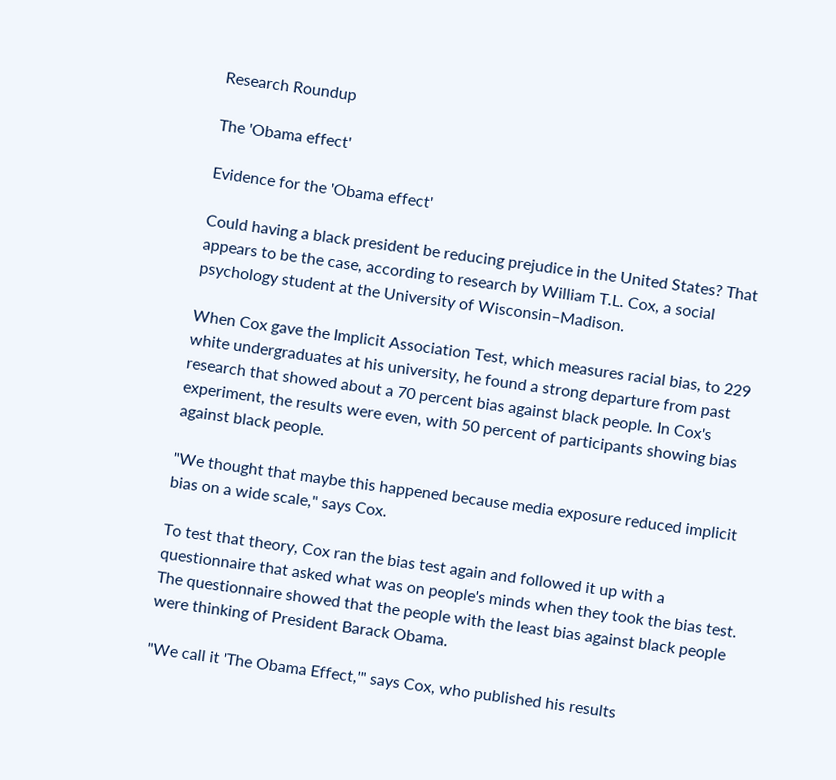Research Roundup

The 'Obama effect'

Evidence for the 'Obama effect'

Could having a black president be reducing prejudice in the United States? That appears to be the case, according to research by William T.L. Cox, a social psychology student at the University of Wisconsin–Madison.

When Cox gave the Implicit Association Test, which measures racial bias, to 229 white undergraduates at his university, he found a strong departure from past research that showed about a 70 percent bias against black people. In Cox's experiment, the results were even, with 50 percent of participants showing bias against black people.

"We thought that maybe this happened because media exposure reduced implicit bias on a wide scale," says Cox.

To test that theory, Cox ran the bias test again and followed it up with a questionnaire that asked what was on people's minds when they took the bias test. The questionnaire showed that the people with the least bias against black people were thinking of President Barack Obama.

"We call it 'The Obama Effect,'" says Cox, who published his results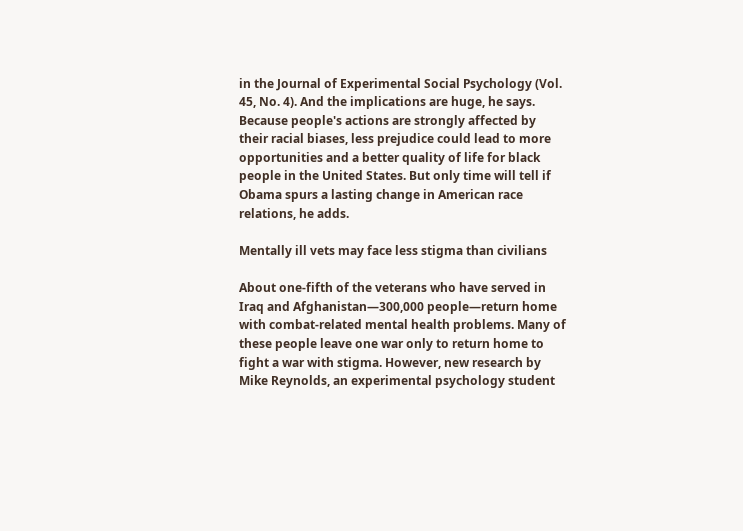in the Journal of Experimental Social Psychology (Vol. 45, No. 4). And the implications are huge, he says. Because people's actions are strongly affected by their racial biases, less prejudice could lead to more opportunities and a better quality of life for black people in the United States. But only time will tell if Obama spurs a lasting change in American race relations, he adds.

Mentally ill vets may face less stigma than civilians

About one-fifth of the veterans who have served in Iraq and Afghanistan—300,000 people—return home with combat-related mental health problems. Many of these people leave one war only to return home to fight a war with stigma. However, new research by Mike Reynolds, an experimental psychology student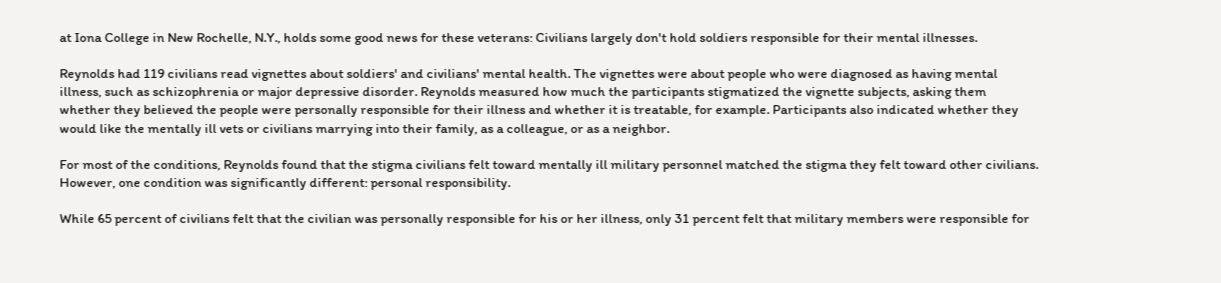at Iona College in New Rochelle, N.Y., holds some good news for these veterans: Civilians largely don't hold soldiers responsible for their mental illnesses.

Reynolds had 119 civilians read vignettes about soldiers' and civilians' mental health. The vignettes were about people who were diagnosed as having mental illness, such as schizophrenia or major depressive disorder. Reynolds measured how much the participants stigmatized the vignette subjects, asking them whether they believed the people were personally responsible for their illness and whether it is treatable, for example. Participants also indicated whether they would like the mentally ill vets or civilians marrying into their family, as a colleague, or as a neighbor.

For most of the conditions, Reynolds found that the stigma civilians felt toward mentally ill military personnel matched the stigma they felt toward other civilians. However, one condition was significantly different: personal responsibility.

While 65 percent of civilians felt that the civilian was personally responsible for his or her illness, only 31 percent felt that military members were responsible for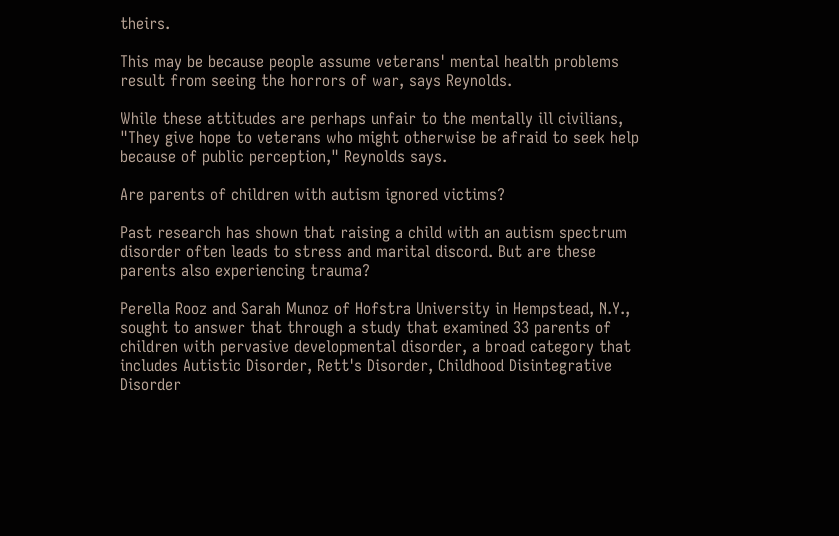theirs.

This may be because people assume veterans' mental health problems result from seeing the horrors of war, says Reynolds.

While these attitudes are perhaps unfair to the mentally ill civilians, "They give hope to veterans who might otherwise be afraid to seek help because of public perception," Reynolds says.

Are parents of children with autism ignored victims?

Past research has shown that raising a child with an autism spectrum disorder often leads to stress and marital discord. But are these parents also experiencing trauma?

Perella Rooz and Sarah Munoz of Hofstra University in Hempstead, N.Y., sought to answer that through a study that examined 33 parents of children with pervasive developmental disorder, a broad category that includes Autistic Disorder, Rett's Disorder, Childhood Disintegrative Disorder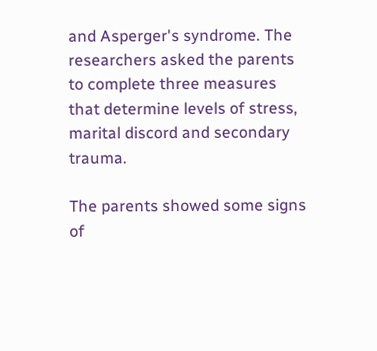and Asperger's syndrome. The researchers asked the parents to complete three measures that determine levels of stress, marital discord and secondary trauma.

The parents showed some signs of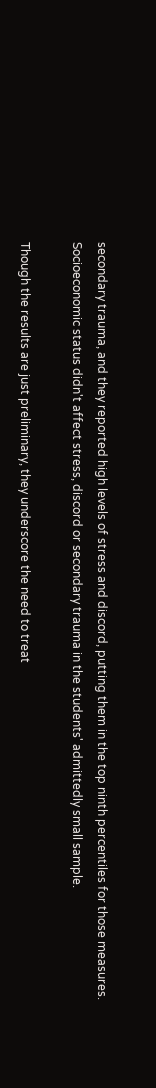secondary trauma, and they reported high levels of stress and discord, putting them in the top ninth percentiles for those measures. Socioeconomic status didn't affect stress, discord or secondary trauma in the students' admittedly small sample.

Though the results are just preliminary, they underscore the need to treat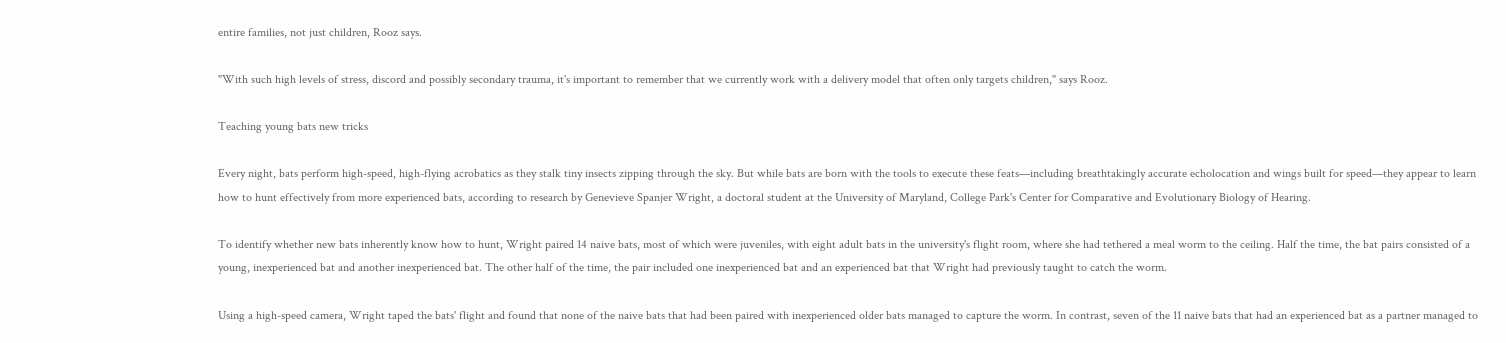entire families, not just children, Rooz says.

"With such high levels of stress, discord and possibly secondary trauma, it's important to remember that we currently work with a delivery model that often only targets children," says Rooz.

Teaching young bats new tricks

Every night, bats perform high-speed, high-flying acrobatics as they stalk tiny insects zipping through the sky. But while bats are born with the tools to execute these feats—including breathtakingly accurate echolocation and wings built for speed—they appear to learn how to hunt effectively from more experienced bats, according to research by Genevieve Spanjer Wright, a doctoral student at the University of Maryland, College Park's Center for Comparative and Evolutionary Biology of Hearing.

To identify whether new bats inherently know how to hunt, Wright paired 14 naive bats, most of which were juveniles, with eight adult bats in the university's flight room, where she had tethered a meal worm to the ceiling. Half the time, the bat pairs consisted of a young, inexperienced bat and another inexperienced bat. The other half of the time, the pair included one inexperienced bat and an experienced bat that Wright had previously taught to catch the worm.

Using a high-speed camera, Wright taped the bats' flight and found that none of the naive bats that had been paired with inexperienced older bats managed to capture the worm. In contrast, seven of the 11 naive bats that had an experienced bat as a partner managed to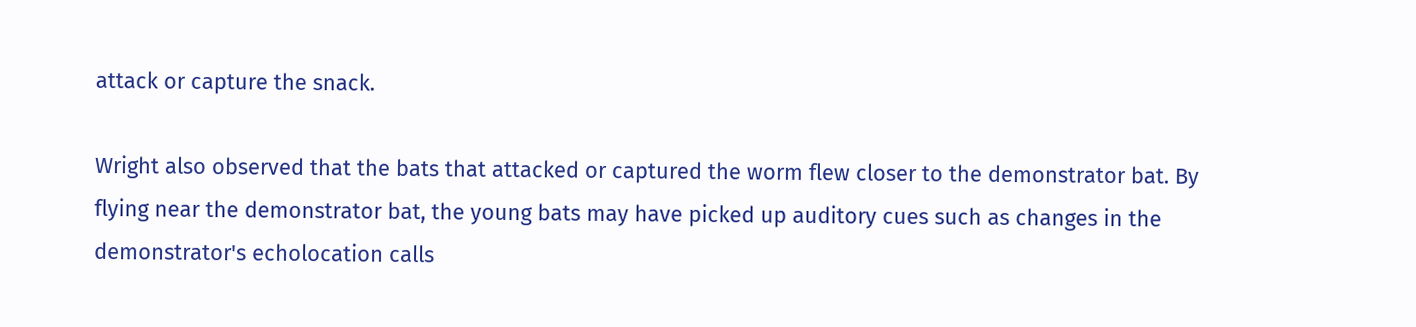attack or capture the snack.

Wright also observed that the bats that attacked or captured the worm flew closer to the demonstrator bat. By flying near the demonstrator bat, the young bats may have picked up auditory cues such as changes in the demonstrator's echolocation calls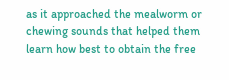as it approached the mealworm or chewing sounds that helped them learn how best to obtain the free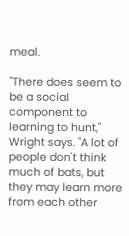meal.

"There does seem to be a social component to learning to hunt," Wright says. "A lot of people don't think much of bats, but they may learn more from each other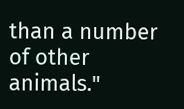than a number of other animals."